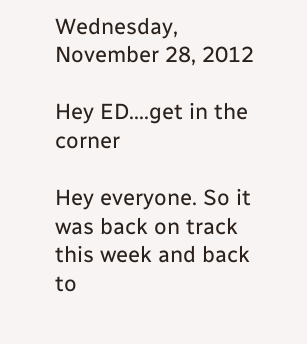Wednesday, November 28, 2012

Hey ED....get in the corner

Hey everyone. So it was back on track this week and back to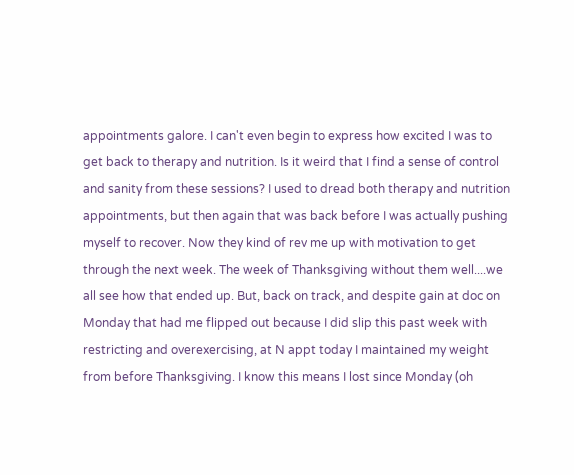appointments galore. I can't even begin to express how excited I was to get back to therapy and nutrition. Is it weird that I find a sense of control and sanity from these sessions? I used to dread both therapy and nutrition appointments, but then again that was back before I was actually pushing myself to recover. Now they kind of rev me up with motivation to get through the next week. The week of Thanksgiving without them well....we all see how that ended up. But, back on track, and despite gain at doc on Monday that had me flipped out because I did slip this past week with restricting and overexercising, at N appt today I maintained my weight from before Thanksgiving. I know this means I lost since Monday (oh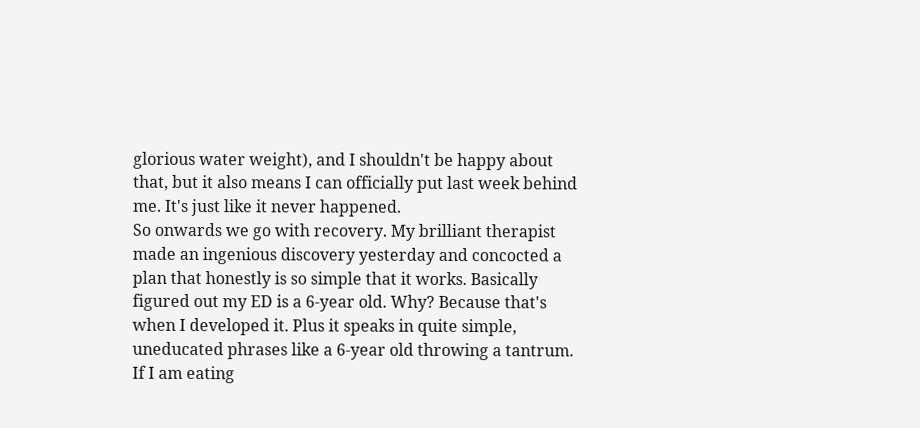glorious water weight), and I shouldn't be happy about that, but it also means I can officially put last week behind me. It's just like it never happened.
So onwards we go with recovery. My brilliant therapist made an ingenious discovery yesterday and concocted a plan that honestly is so simple that it works. Basically figured out my ED is a 6-year old. Why? Because that's when I developed it. Plus it speaks in quite simple, uneducated phrases like a 6-year old throwing a tantrum. If I am eating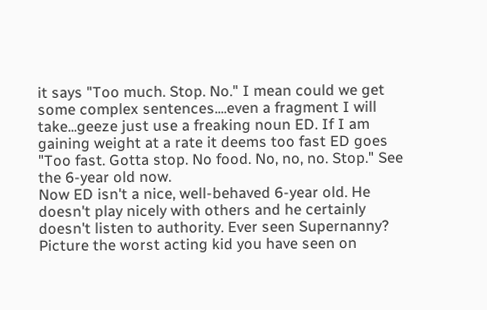it says "Too much. Stop. No." I mean could we get some complex sentences....even a fragment I will take...geeze just use a freaking noun ED. If I am gaining weight at a rate it deems too fast ED goes "Too fast. Gotta stop. No food. No, no, no. Stop." See the 6-year old now.
Now ED isn't a nice, well-behaved 6-year old. He doesn't play nicely with others and he certainly doesn't listen to authority. Ever seen Supernanny? Picture the worst acting kid you have seen on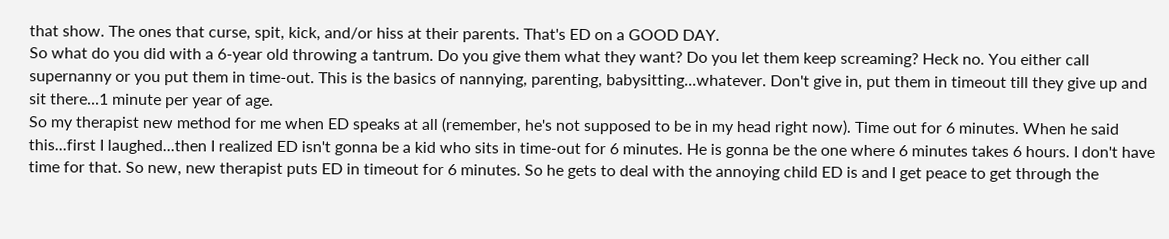that show. The ones that curse, spit, kick, and/or hiss at their parents. That's ED on a GOOD DAY.
So what do you did with a 6-year old throwing a tantrum. Do you give them what they want? Do you let them keep screaming? Heck no. You either call supernanny or you put them in time-out. This is the basics of nannying, parenting, babysitting...whatever. Don't give in, put them in timeout till they give up and sit there...1 minute per year of age.
So my therapist new method for me when ED speaks at all (remember, he's not supposed to be in my head right now). Time out for 6 minutes. When he said this...first I laughed...then I realized ED isn't gonna be a kid who sits in time-out for 6 minutes. He is gonna be the one where 6 minutes takes 6 hours. I don't have time for that. So new, new therapist puts ED in timeout for 6 minutes. So he gets to deal with the annoying child ED is and I get peace to get through the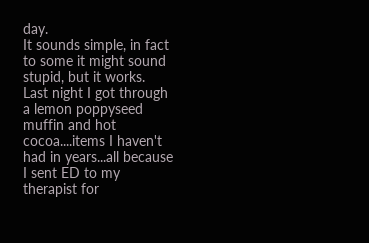day.
It sounds simple, in fact to some it might sound stupid, but it works. Last night I got through a lemon poppyseed muffin and hot cocoa....items I haven't had in years...all because I sent ED to my therapist for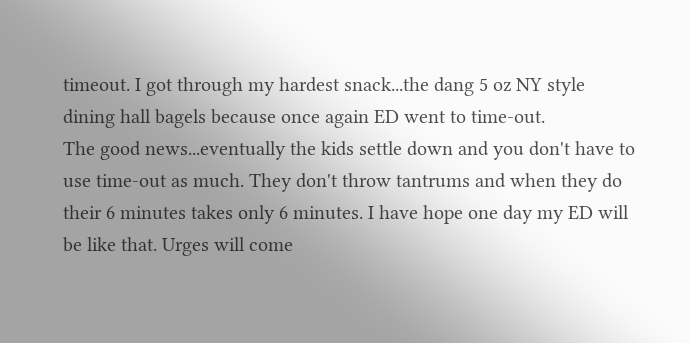timeout. I got through my hardest snack...the dang 5 oz NY style dining hall bagels because once again ED went to time-out.
The good news...eventually the kids settle down and you don't have to use time-out as much. They don't throw tantrums and when they do their 6 minutes takes only 6 minutes. I have hope one day my ED will be like that. Urges will come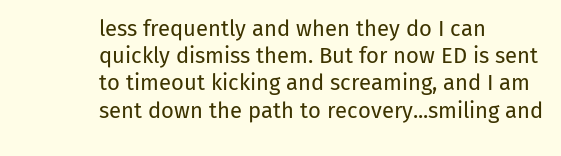less frequently and when they do I can quickly dismiss them. But for now ED is sent to timeout kicking and screaming, and I am sent down the path to recovery...smiling and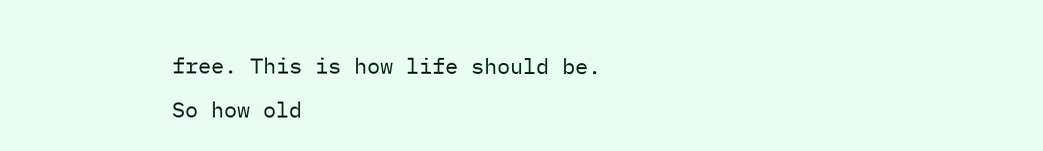free. This is how life should be.
So how old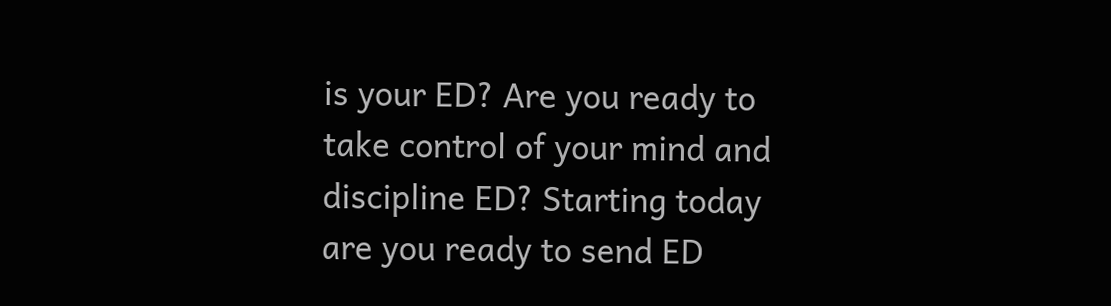is your ED? Are you ready to take control of your mind and discipline ED? Starting today are you ready to send ED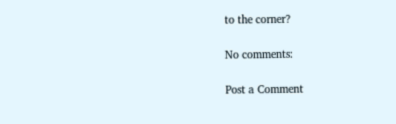to the corner?

No comments:

Post a Comment